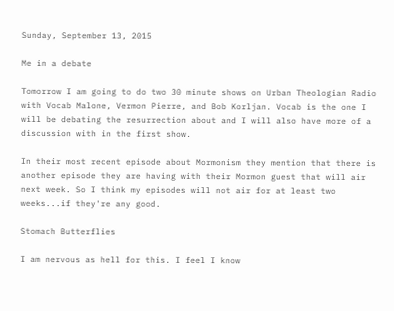Sunday, September 13, 2015

Me in a debate

Tomorrow I am going to do two 30 minute shows on Urban Theologian Radio with Vocab Malone, Vermon Pierre, and Bob Korljan. Vocab is the one I will be debating the resurrection about and I will also have more of a discussion with in the first show.

In their most recent episode about Mormonism they mention that there is another episode they are having with their Mormon guest that will air next week. So I think my episodes will not air for at least two weeks...if they're any good.

Stomach Butterflies

I am nervous as hell for this. I feel I know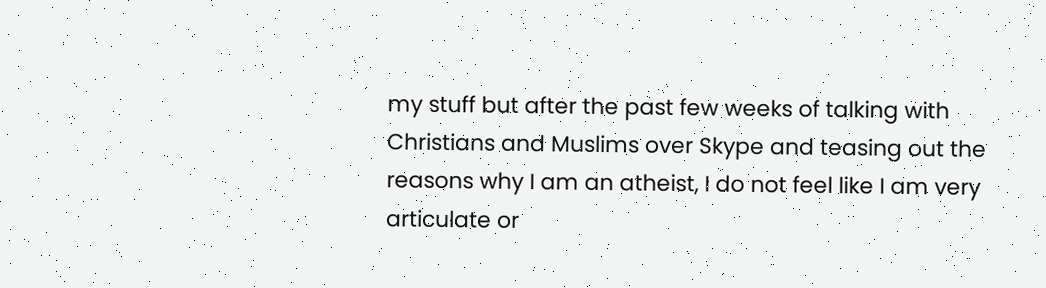my stuff but after the past few weeks of talking with Christians and Muslims over Skype and teasing out the reasons why I am an atheist, I do not feel like I am very articulate or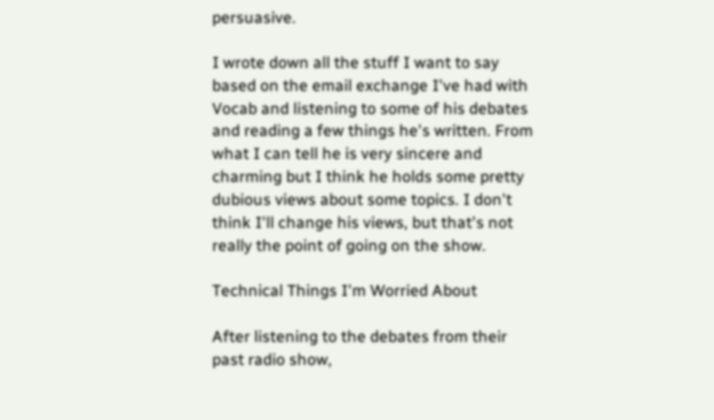persuasive.

I wrote down all the stuff I want to say based on the email exchange I've had with Vocab and listening to some of his debates and reading a few things he's written. From what I can tell he is very sincere and charming but I think he holds some pretty dubious views about some topics. I don't think I'll change his views, but that's not really the point of going on the show.

Technical Things I'm Worried About

After listening to the debates from their past radio show,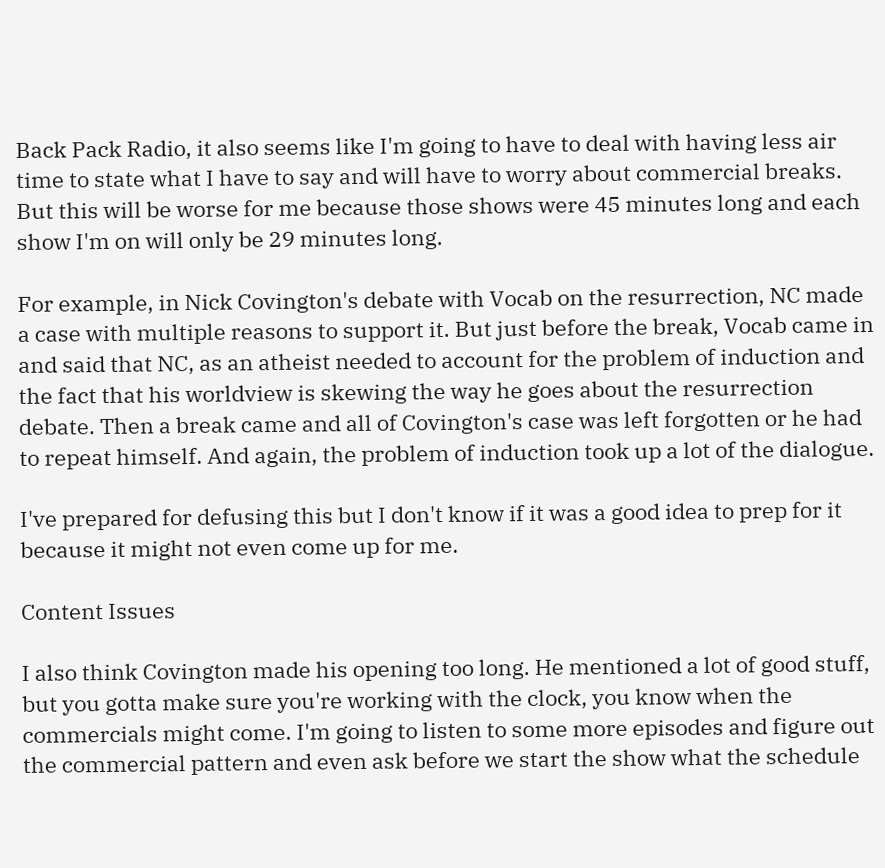Back Pack Radio, it also seems like I'm going to have to deal with having less air time to state what I have to say and will have to worry about commercial breaks. But this will be worse for me because those shows were 45 minutes long and each show I'm on will only be 29 minutes long.

For example, in Nick Covington's debate with Vocab on the resurrection, NC made a case with multiple reasons to support it. But just before the break, Vocab came in and said that NC, as an atheist needed to account for the problem of induction and the fact that his worldview is skewing the way he goes about the resurrection debate. Then a break came and all of Covington's case was left forgotten or he had to repeat himself. And again, the problem of induction took up a lot of the dialogue.

I've prepared for defusing this but I don't know if it was a good idea to prep for it because it might not even come up for me.

Content Issues

I also think Covington made his opening too long. He mentioned a lot of good stuff, but you gotta make sure you're working with the clock, you know when the commercials might come. I'm going to listen to some more episodes and figure out the commercial pattern and even ask before we start the show what the schedule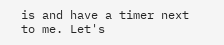is and have a timer next to me. Let's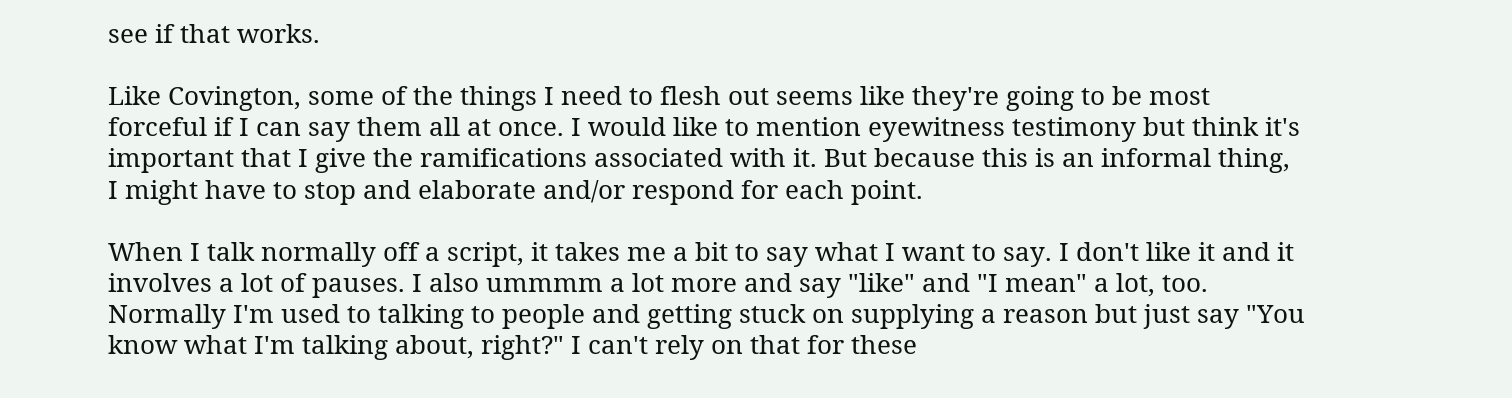see if that works.

Like Covington, some of the things I need to flesh out seems like they're going to be most forceful if I can say them all at once. I would like to mention eyewitness testimony but think it's important that I give the ramifications associated with it. But because this is an informal thing, I might have to stop and elaborate and/or respond for each point.

When I talk normally off a script, it takes me a bit to say what I want to say. I don't like it and it involves a lot of pauses. I also ummmm a lot more and say "like" and "I mean" a lot, too. Normally I'm used to talking to people and getting stuck on supplying a reason but just say "You know what I'm talking about, right?" I can't rely on that for these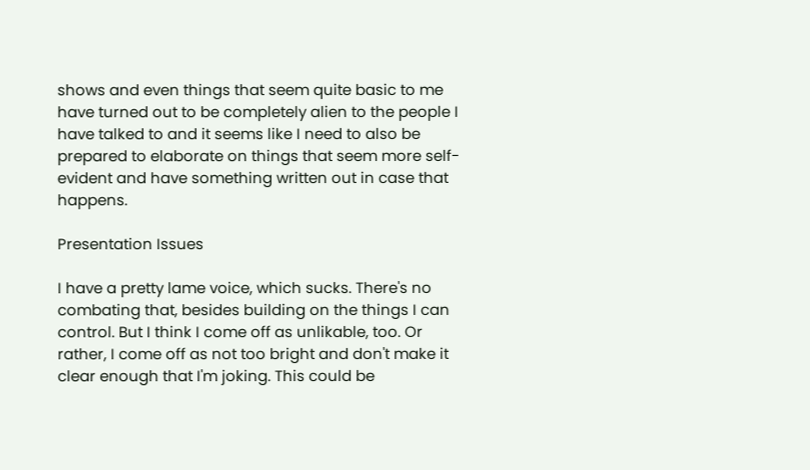shows and even things that seem quite basic to me have turned out to be completely alien to the people I have talked to and it seems like I need to also be prepared to elaborate on things that seem more self-evident and have something written out in case that happens.

Presentation Issues

I have a pretty lame voice, which sucks. There's no combating that, besides building on the things I can control. But I think I come off as unlikable, too. Or rather, I come off as not too bright and don't make it clear enough that I'm joking. This could be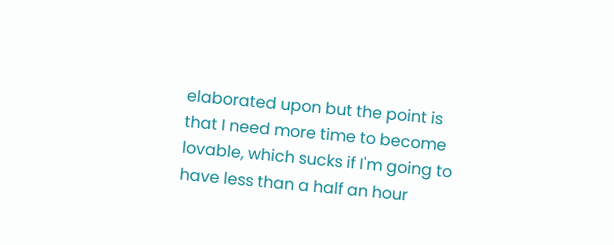elaborated upon but the point is that I need more time to become lovable, which sucks if I'm going to have less than a half an hour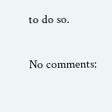to do so.

No comments: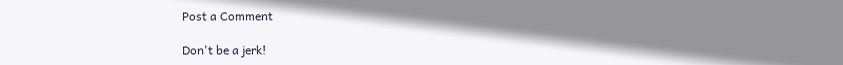Post a Comment

Don't be a jerk!